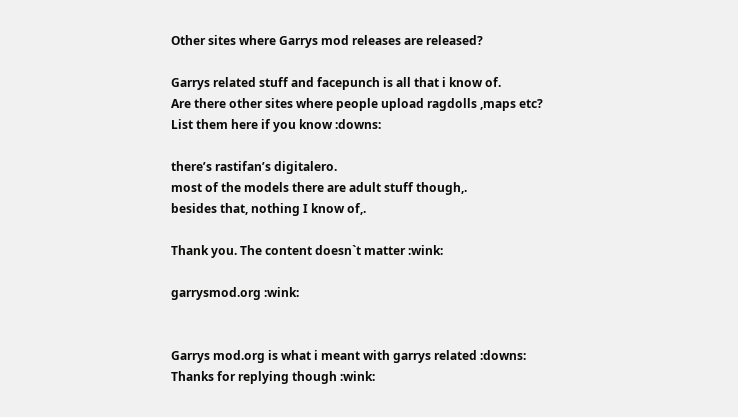Other sites where Garrys mod releases are released?

Garrys related stuff and facepunch is all that i know of.
Are there other sites where people upload ragdolls ,maps etc?
List them here if you know :downs:

there’s rastifan’s digitalero.
most of the models there are adult stuff though,.
besides that, nothing I know of,.

Thank you. The content doesn`t matter :wink:

garrysmod.org :wink:


Garrys mod.org is what i meant with garrys related :downs:
Thanks for replying though :wink: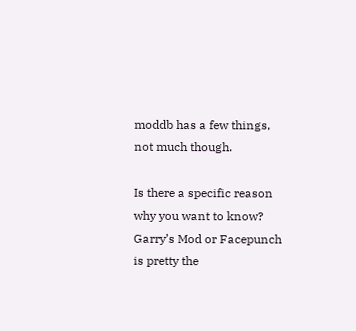moddb has a few things, not much though.

Is there a specific reason why you want to know? Garry’s Mod or Facepunch is pretty the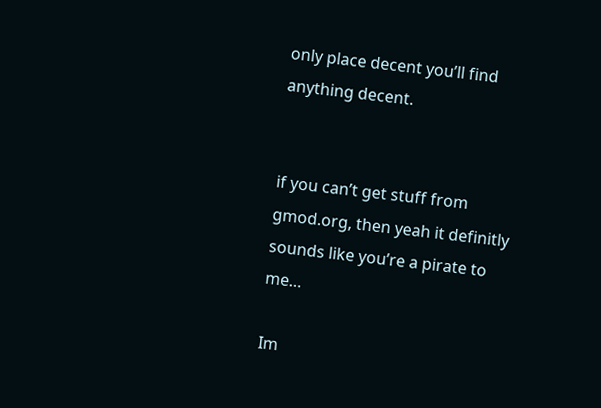only place decent you’ll find anything decent.


if you can’t get stuff from gmod.org, then yeah it definitly sounds like you’re a pirate to me…

Im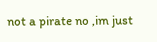not a pirate no ,im just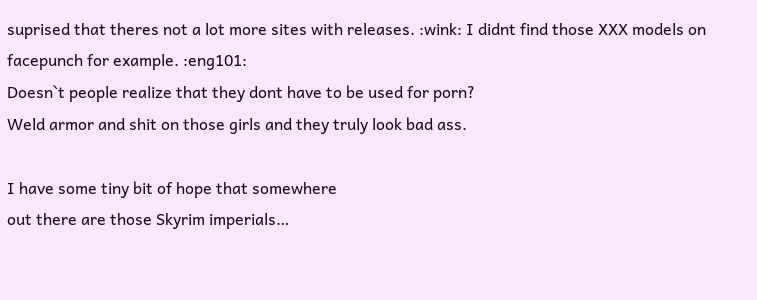suprised that theres not a lot more sites with releases. :wink: I didnt find those XXX models on facepunch for example. :eng101:
Doesn`t people realize that they dont have to be used for porn?
Weld armor and shit on those girls and they truly look bad ass.

I have some tiny bit of hope that somewhere
out there are those Skyrim imperials…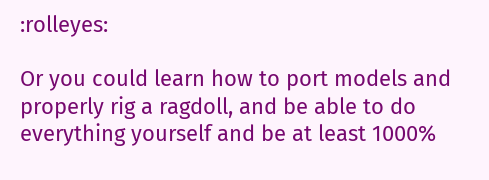:rolleyes:

Or you could learn how to port models and properly rig a ragdoll, and be able to do everything yourself and be at least 1000%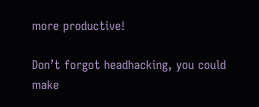more productive!

Don’t forgot headhacking, you could make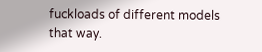fuckloads of different models that way.